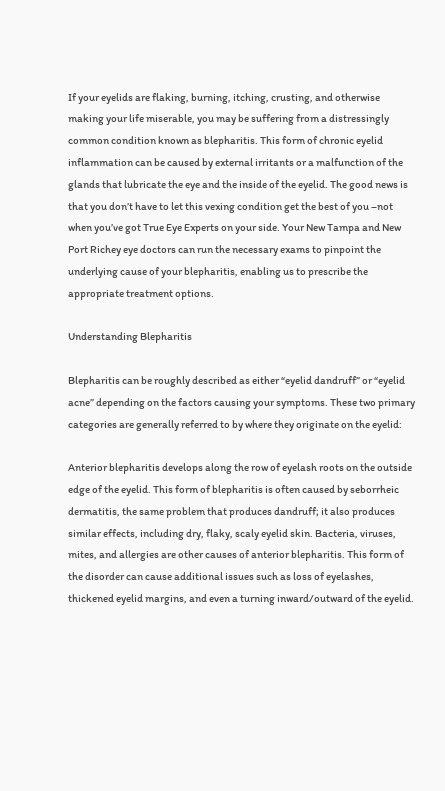If your eyelids are flaking, burning, itching, crusting, and otherwise making your life miserable, you may be suffering from a distressingly common condition known as blepharitis. This form of chronic eyelid inflammation can be caused by external irritants or a malfunction of the glands that lubricate the eye and the inside of the eyelid. The good news is that you don’t have to let this vexing condition get the best of you –not when you’ve got True Eye Experts on your side. Your New Tampa and New Port Richey eye doctors can run the necessary exams to pinpoint the underlying cause of your blepharitis, enabling us to prescribe the appropriate treatment options.

Understanding Blepharitis

Blepharitis can be roughly described as either “eyelid dandruff” or “eyelid acne” depending on the factors causing your symptoms. These two primary categories are generally referred to by where they originate on the eyelid:

Anterior blepharitis develops along the row of eyelash roots on the outside edge of the eyelid. This form of blepharitis is often caused by seborrheic dermatitis, the same problem that produces dandruff; it also produces similar effects, including dry, flaky, scaly eyelid skin. Bacteria, viruses, mites, and allergies are other causes of anterior blepharitis. This form of the disorder can cause additional issues such as loss of eyelashes, thickened eyelid margins, and even a turning inward/outward of the eyelid.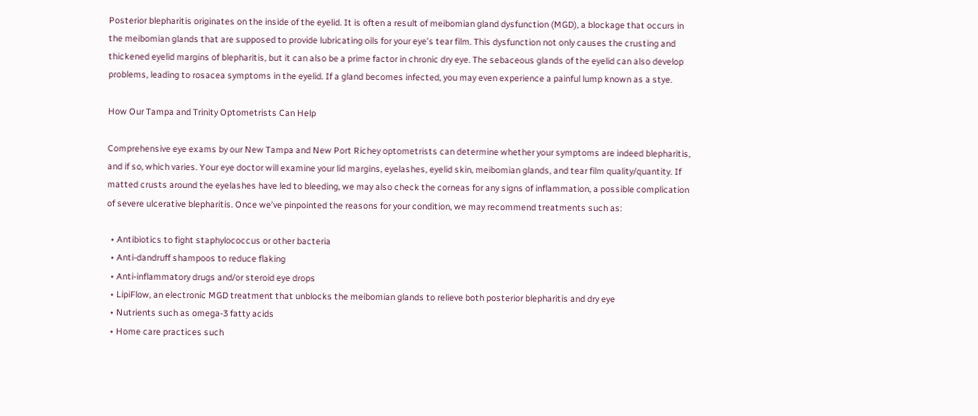Posterior blepharitis originates on the inside of the eyelid. It is often a result of meibomian gland dysfunction (MGD), a blockage that occurs in the meibomian glands that are supposed to provide lubricating oils for your eye’s tear film. This dysfunction not only causes the crusting and thickened eyelid margins of blepharitis, but it can also be a prime factor in chronic dry eye. The sebaceous glands of the eyelid can also develop problems, leading to rosacea symptoms in the eyelid. If a gland becomes infected, you may even experience a painful lump known as a stye.

How Our Tampa and Trinity Optometrists Can Help

Comprehensive eye exams by our New Tampa and New Port Richey optometrists can determine whether your symptoms are indeed blepharitis, and if so, which varies. Your eye doctor will examine your lid margins, eyelashes, eyelid skin, meibomian glands, and tear film quality/quantity. If matted crusts around the eyelashes have led to bleeding, we may also check the corneas for any signs of inflammation, a possible complication of severe ulcerative blepharitis. Once we’ve pinpointed the reasons for your condition, we may recommend treatments such as:

  • Antibiotics to fight staphylococcus or other bacteria
  • Anti-dandruff shampoos to reduce flaking
  • Anti-inflammatory drugs and/or steroid eye drops
  • LipiFlow, an electronic MGD treatment that unblocks the meibomian glands to relieve both posterior blepharitis and dry eye
  • Nutrients such as omega-3 fatty acids
  • Home care practices such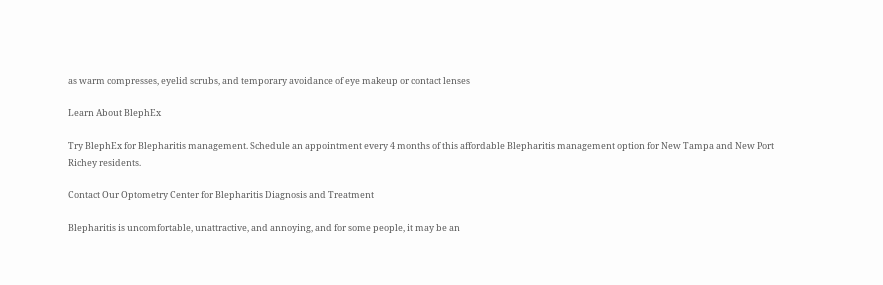as warm compresses, eyelid scrubs, and temporary avoidance of eye makeup or contact lenses

Learn About BlephEx

Try BlephEx for Blepharitis management. Schedule an appointment every 4 months of this affordable Blepharitis management option for New Tampa and New Port Richey residents.

Contact Our Optometry Center for Blepharitis Diagnosis and Treatment

Blepharitis is uncomfortable, unattractive, and annoying, and for some people, it may be an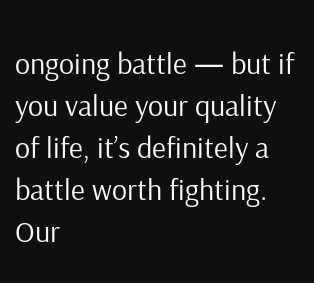ongoing battle — but if you value your quality of life, it’s definitely a battle worth fighting. Our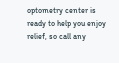optometry center is ready to help you enjoy relief, so call any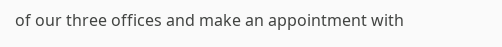of our three offices and make an appointment with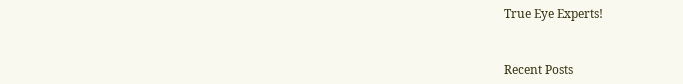True Eye Experts!


Recent Posts